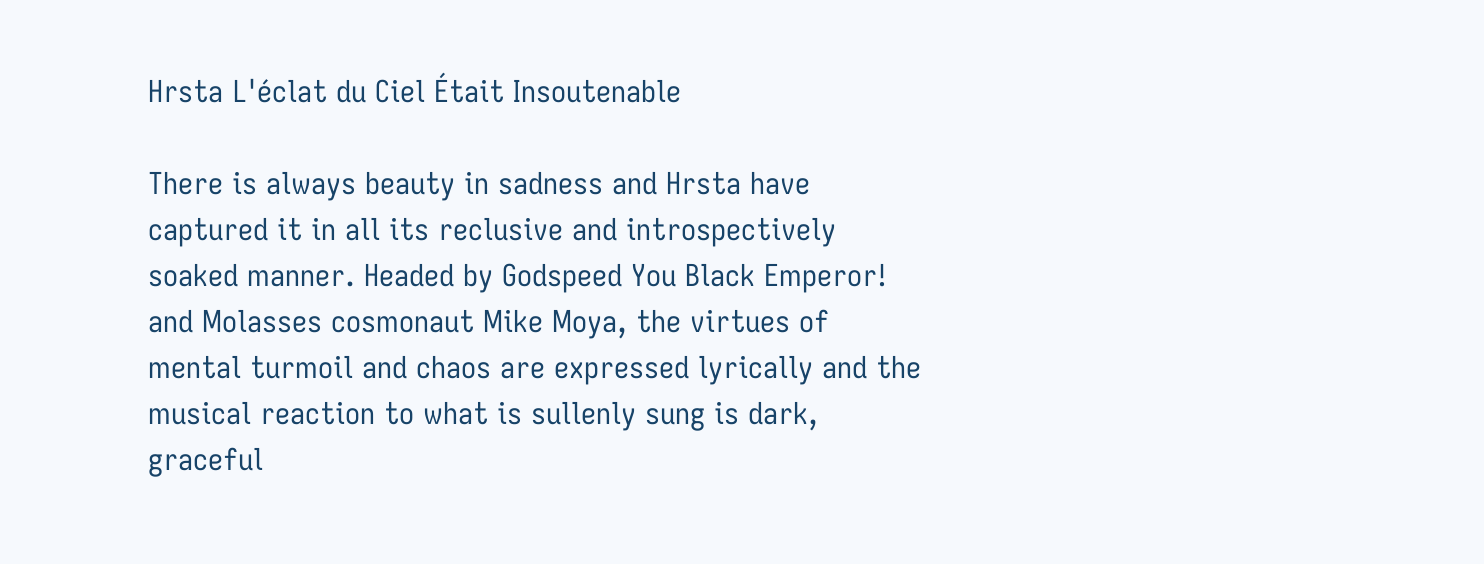Hrsta L'éclat du Ciel Était Insoutenable

There is always beauty in sadness and Hrsta have captured it in all its reclusive and introspectively soaked manner. Headed by Godspeed You Black Emperor! and Molasses cosmonaut Mike Moya, the virtues of mental turmoil and chaos are expressed lyrically and the musical reaction to what is sullenly sung is dark, graceful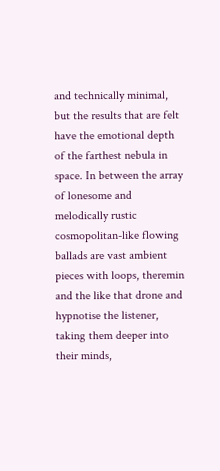and technically minimal, but the results that are felt have the emotional depth of the farthest nebula in space. In between the array of lonesome and melodically rustic cosmopolitan-like flowing ballads are vast ambient pieces with loops, theremin and the like that drone and hypnotise the listener, taking them deeper into their minds,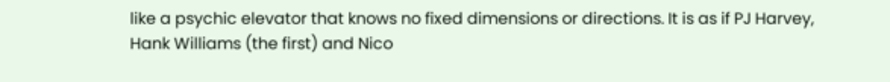like a psychic elevator that knows no fixed dimensions or directions. It is as if PJ Harvey, Hank Williams (the first) and Nico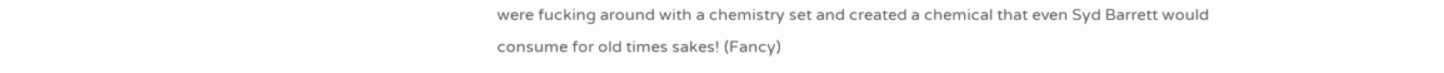were fucking around with a chemistry set and created a chemical that even Syd Barrett would consume for old times sakes! (Fancy)